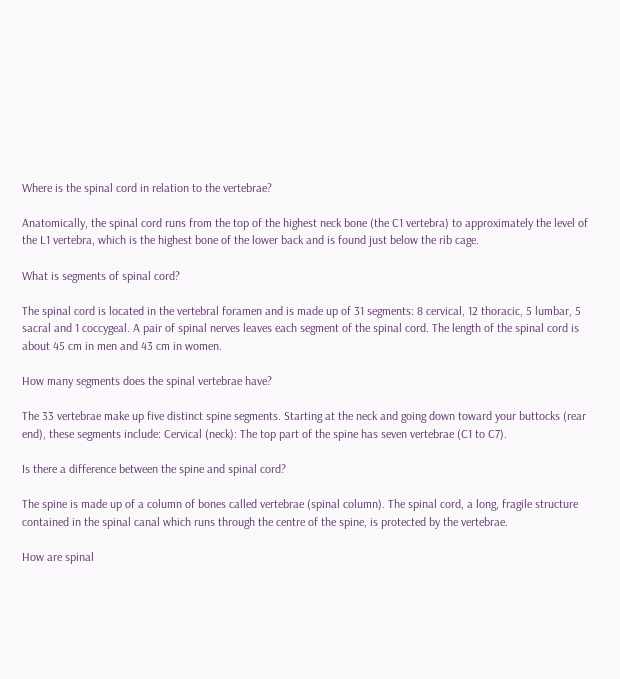Where is the spinal cord in relation to the vertebrae?

Anatomically, the spinal cord runs from the top of the highest neck bone (the C1 vertebra) to approximately the level of the L1 vertebra, which is the highest bone of the lower back and is found just below the rib cage.

What is segments of spinal cord?

The spinal cord is located in the vertebral foramen and is made up of 31 segments: 8 cervical, 12 thoracic, 5 lumbar, 5 sacral and 1 coccygeal. A pair of spinal nerves leaves each segment of the spinal cord. The length of the spinal cord is about 45 cm in men and 43 cm in women.

How many segments does the spinal vertebrae have?

The 33 vertebrae make up five distinct spine segments. Starting at the neck and going down toward your buttocks (rear end), these segments include: Cervical (neck): The top part of the spine has seven vertebrae (C1 to C7).

Is there a difference between the spine and spinal cord?

The spine is made up of a column of bones called vertebrae (spinal column). The spinal cord, a long, fragile structure contained in the spinal canal which runs through the centre of the spine, is protected by the vertebrae.

How are spinal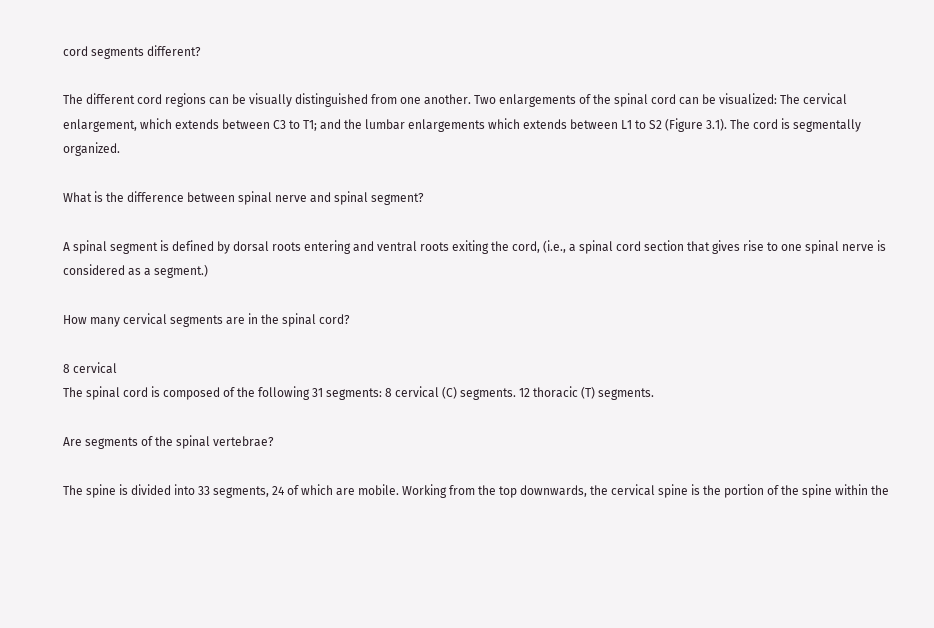cord segments different?

The different cord regions can be visually distinguished from one another. Two enlargements of the spinal cord can be visualized: The cervical enlargement, which extends between C3 to T1; and the lumbar enlargements which extends between L1 to S2 (Figure 3.1). The cord is segmentally organized.

What is the difference between spinal nerve and spinal segment?

A spinal segment is defined by dorsal roots entering and ventral roots exiting the cord, (i.e., a spinal cord section that gives rise to one spinal nerve is considered as a segment.)

How many cervical segments are in the spinal cord?

8 cervical
The spinal cord is composed of the following 31 segments: 8 cervical (C) segments. 12 thoracic (T) segments.

Are segments of the spinal vertebrae?

The spine is divided into 33 segments, 24 of which are mobile. Working from the top downwards, the cervical spine is the portion of the spine within the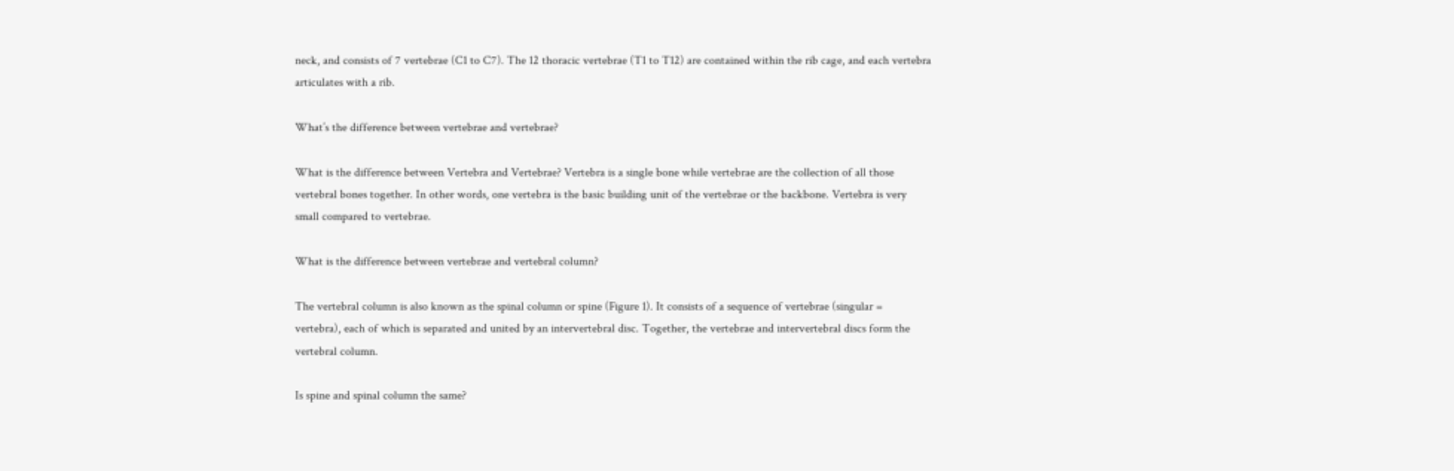neck, and consists of 7 vertebrae (C1 to C7). The 12 thoracic vertebrae (T1 to T12) are contained within the rib cage, and each vertebra articulates with a rib.

What’s the difference between vertebrae and vertebrae?

What is the difference between Vertebra and Vertebrae? Vertebra is a single bone while vertebrae are the collection of all those vertebral bones together. In other words, one vertebra is the basic building unit of the vertebrae or the backbone. Vertebra is very small compared to vertebrae.

What is the difference between vertebrae and vertebral column?

The vertebral column is also known as the spinal column or spine (Figure 1). It consists of a sequence of vertebrae (singular = vertebra), each of which is separated and united by an intervertebral disc. Together, the vertebrae and intervertebral discs form the vertebral column.

Is spine and spinal column the same?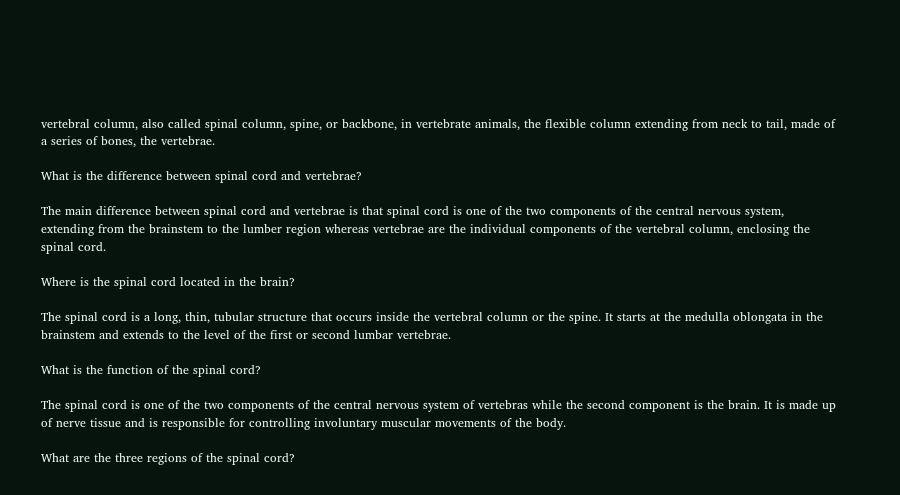vertebral column, also called spinal column, spine, or backbone, in vertebrate animals, the flexible column extending from neck to tail, made of a series of bones, the vertebrae.

What is the difference between spinal cord and vertebrae?

The main difference between spinal cord and vertebrae is that spinal cord is one of the two components of the central nervous system, extending from the brainstem to the lumber region whereas vertebrae are the individual components of the vertebral column, enclosing the spinal cord.

Where is the spinal cord located in the brain?

The spinal cord is a long, thin, tubular structure that occurs inside the vertebral column or the spine. It starts at the medulla oblongata in the brainstem and extends to the level of the first or second lumbar vertebrae.

What is the function of the spinal cord?

The spinal cord is one of the two components of the central nervous system of vertebras while the second component is the brain. It is made up of nerve tissue and is responsible for controlling involuntary muscular movements of the body.

What are the three regions of the spinal cord?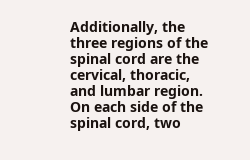Additionally, the three regions of the spinal cord are the cervical, thoracic, and lumbar region. On each side of the spinal cord, two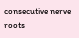consecutive nerve roots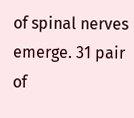of spinal nerves emerge. 31 pair of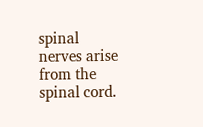spinal nerves arise from the spinal cord.